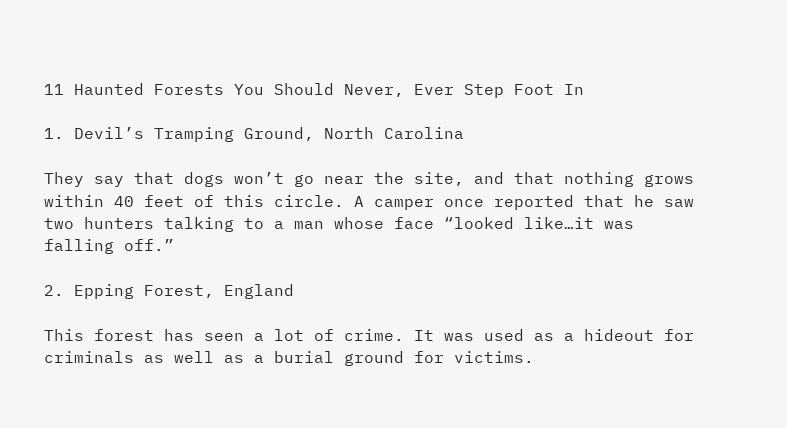11 Haunted Forests You Should Never, Ever Step Foot In

1. Devil’s Tramping Ground, North Carolina

They say that dogs won’t go near the site, and that nothing grows within 40 feet of this circle. A camper once reported that he saw two hunters talking to a man whose face “looked like…it was falling off.”

2. Epping Forest, England

This forest has seen a lot of crime. It was used as a hideout for criminals as well as a burial ground for victims.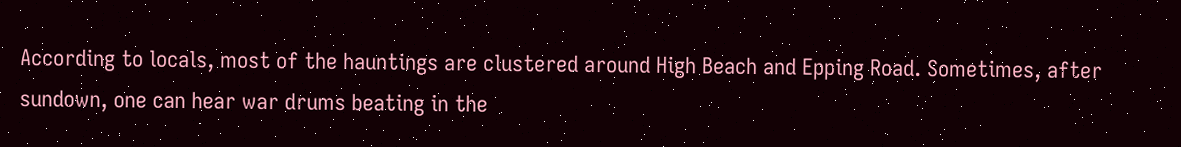According to locals, most of the hauntings are clustered around High Beach and Epping Road. Sometimes, after sundown, one can hear war drums beating in the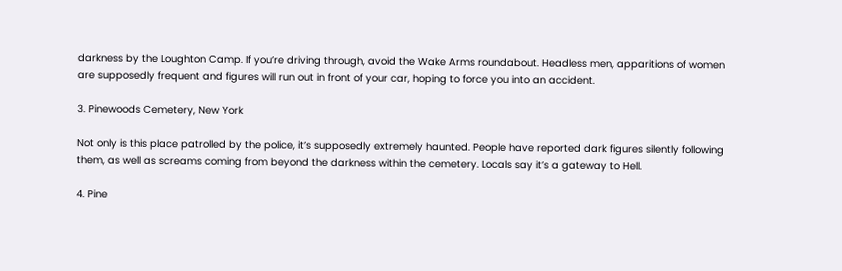darkness by the Loughton Camp. If you’re driving through, avoid the Wake Arms roundabout. Headless men, apparitions of women are supposedly frequent and figures will run out in front of your car, hoping to force you into an accident.

3. Pinewoods Cemetery, New York

Not only is this place patrolled by the police, it’s supposedly extremely haunted. People have reported dark figures silently following them, as well as screams coming from beyond the darkness within the cemetery. Locals say it’s a gateway to Hell.

4. Pine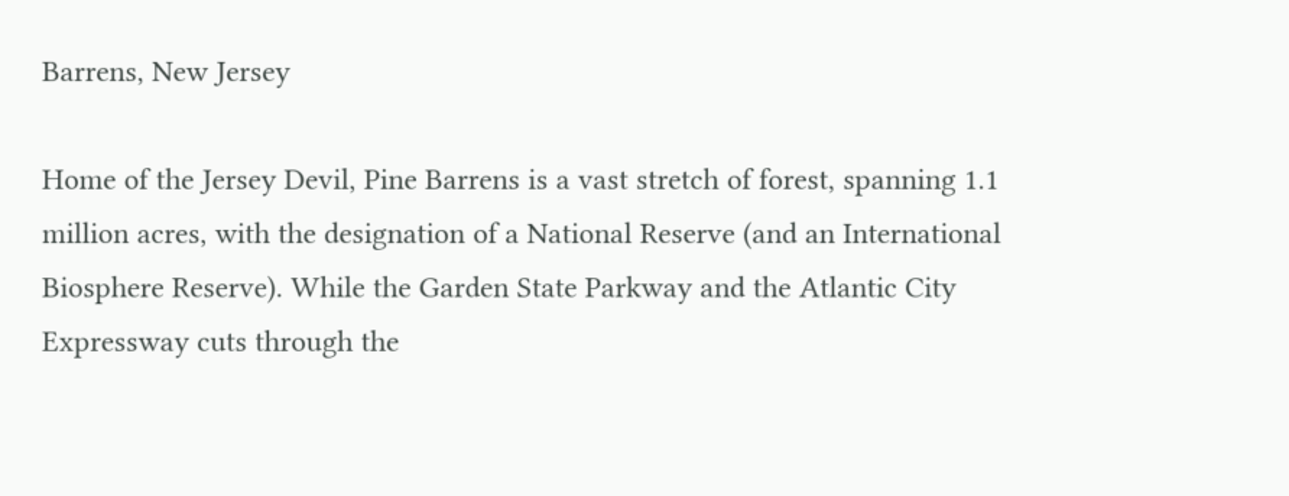Barrens, New Jersey

Home of the Jersey Devil, Pine Barrens is a vast stretch of forest, spanning 1.1 million acres, with the designation of a National Reserve (and an International Biosphere Reserve). While the Garden State Parkway and the Atlantic City Expressway cuts through the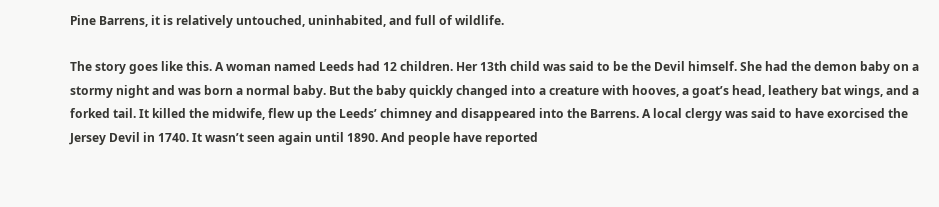Pine Barrens, it is relatively untouched, uninhabited, and full of wildlife.

The story goes like this. A woman named Leeds had 12 children. Her 13th child was said to be the Devil himself. She had the demon baby on a stormy night and was born a normal baby. But the baby quickly changed into a creature with hooves, a goat’s head, leathery bat wings, and a forked tail. It killed the midwife, flew up the Leeds’ chimney and disappeared into the Barrens. A local clergy was said to have exorcised the Jersey Devil in 1740. It wasn’t seen again until 1890. And people have reported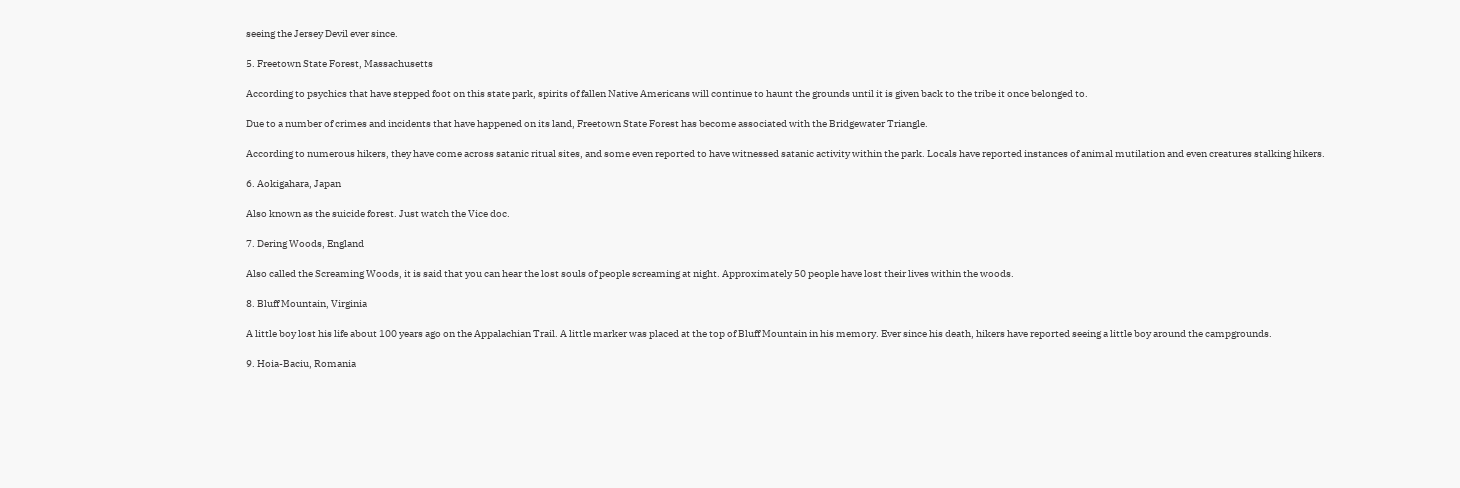seeing the Jersey Devil ever since.

5. Freetown State Forest, Massachusetts

According to psychics that have stepped foot on this state park, spirits of fallen Native Americans will continue to haunt the grounds until it is given back to the tribe it once belonged to.

Due to a number of crimes and incidents that have happened on its land, Freetown State Forest has become associated with the Bridgewater Triangle.

According to numerous hikers, they have come across satanic ritual sites, and some even reported to have witnessed satanic activity within the park. Locals have reported instances of animal mutilation and even creatures stalking hikers.

6. Aokigahara, Japan

Also known as the suicide forest. Just watch the Vice doc.

7. Dering Woods, England

Also called the Screaming Woods, it is said that you can hear the lost souls of people screaming at night. Approximately 50 people have lost their lives within the woods.

8. Bluff Mountain, Virginia

A little boy lost his life about 100 years ago on the Appalachian Trail. A little marker was placed at the top of Bluff Mountain in his memory. Ever since his death, hikers have reported seeing a little boy around the campgrounds.

9. Hoia-Baciu, Romania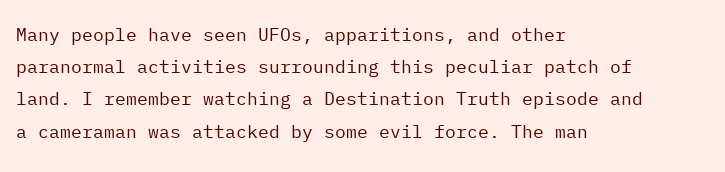Many people have seen UFOs, apparitions, and other paranormal activities surrounding this peculiar patch of land. I remember watching a Destination Truth episode and a cameraman was attacked by some evil force. The man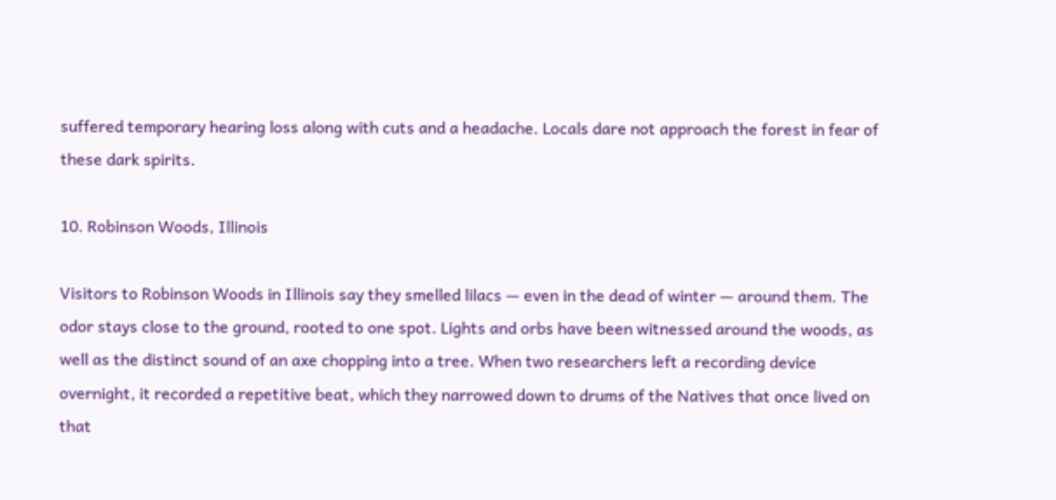suffered temporary hearing loss along with cuts and a headache. Locals dare not approach the forest in fear of these dark spirits.

10. Robinson Woods, Illinois

Visitors to Robinson Woods in Illinois say they smelled lilacs — even in the dead of winter — around them. The odor stays close to the ground, rooted to one spot. Lights and orbs have been witnessed around the woods, as well as the distinct sound of an axe chopping into a tree. When two researchers left a recording device overnight, it recorded a repetitive beat, which they narrowed down to drums of the Natives that once lived on that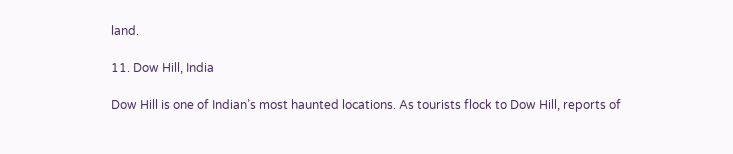land.

11. Dow Hill, India

Dow Hill is one of Indian’s most haunted locations. As tourists flock to Dow Hill, reports of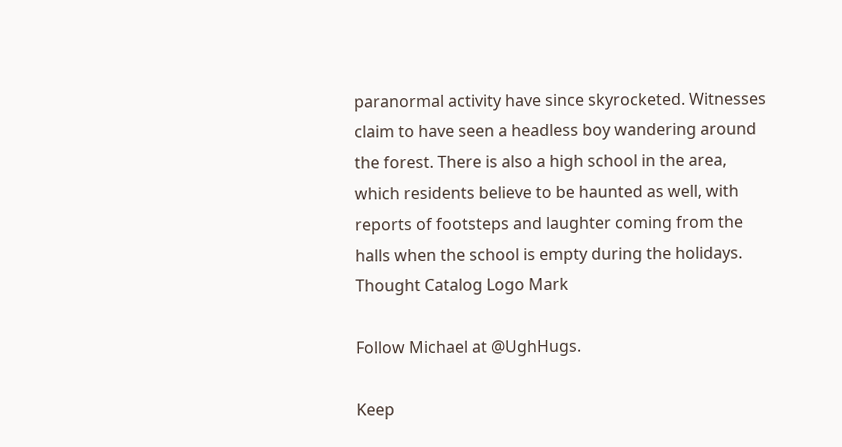paranormal activity have since skyrocketed. Witnesses claim to have seen a headless boy wandering around the forest. There is also a high school in the area, which residents believe to be haunted as well, with reports of footsteps and laughter coming from the halls when the school is empty during the holidays. Thought Catalog Logo Mark

Follow Michael at @UghHugs.

Keep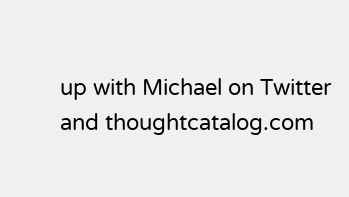up with Michael on Twitter and thoughtcatalog.com